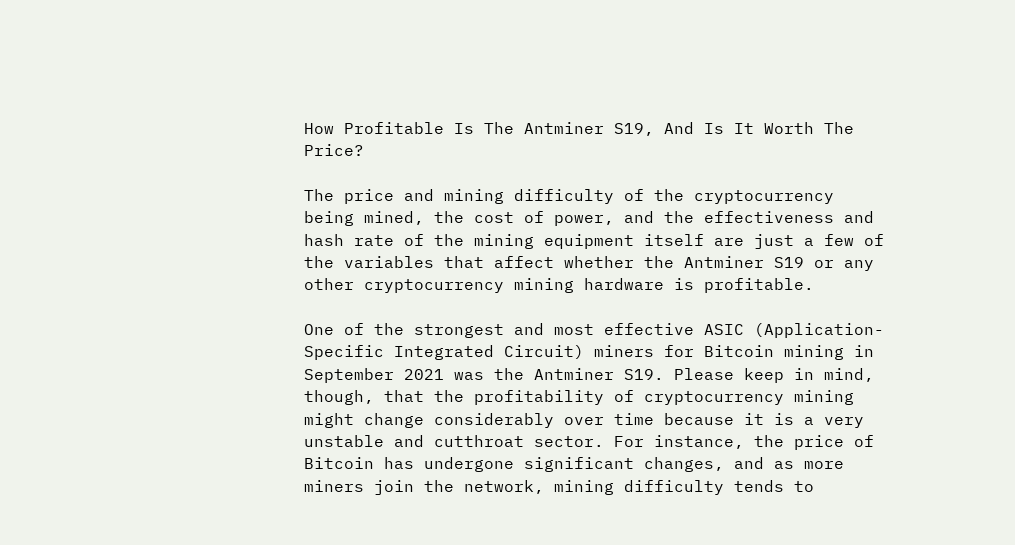How Profitable Is The Antminer S19, And Is It Worth The Price?

The price and mining difficulty of the cryptocurrency being mined, the cost of power, and the effectiveness and hash rate of the mining equipment itself are just a few of the variables that affect whether the Antminer S19 or any other cryptocurrency mining hardware is profitable.

One of the strongest and most effective ASIC (Application-Specific Integrated Circuit) miners for Bitcoin mining in September 2021 was the Antminer S19. Please keep in mind, though, that the profitability of cryptocurrency mining might change considerably over time because it is a very unstable and cutthroat sector. For instance, the price of Bitcoin has undergone significant changes, and as more miners join the network, mining difficulty tends to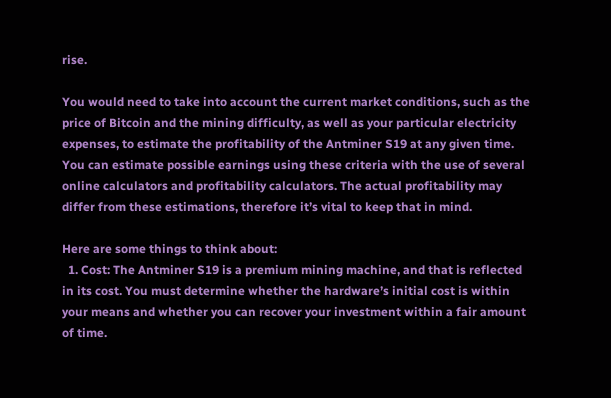rise.

You would need to take into account the current market conditions, such as the price of Bitcoin and the mining difficulty, as well as your particular electricity expenses, to estimate the profitability of the Antminer S19 at any given time. You can estimate possible earnings using these criteria with the use of several online calculators and profitability calculators. The actual profitability may differ from these estimations, therefore it’s vital to keep that in mind.

Here are some things to think about:
  1. Cost: The Antminer S19 is a premium mining machine, and that is reflected in its cost. You must determine whether the hardware’s initial cost is within your means and whether you can recover your investment within a fair amount of time.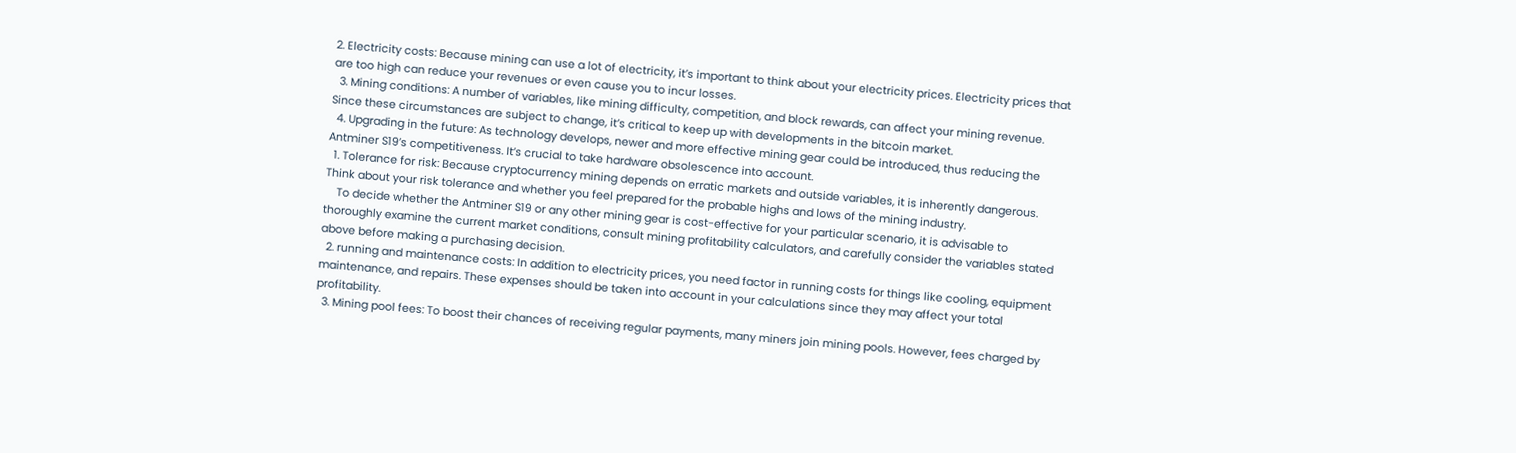2. Electricity costs: Because mining can use a lot of electricity, it’s important to think about your electricity prices. Electricity prices that are too high can reduce your revenues or even cause you to incur losses.
  3. Mining conditions: A number of variables, like mining difficulty, competition, and block rewards, can affect your mining revenue. Since these circumstances are subject to change, it’s critical to keep up with developments in the bitcoin market.
  4. Upgrading in the future: As technology develops, newer and more effective mining gear could be introduced, thus reducing the Antminer S19’s competitiveness. It’s crucial to take hardware obsolescence into account.
  1. Tolerance for risk: Because cryptocurrency mining depends on erratic markets and outside variables, it is inherently dangerous. Think about your risk tolerance and whether you feel prepared for the probable highs and lows of the mining industry.
    To decide whether the Antminer S19 or any other mining gear is cost-effective for your particular scenario, it is advisable to thoroughly examine the current market conditions, consult mining profitability calculators, and carefully consider the variables stated above before making a purchasing decision.
  2. running and maintenance costs: In addition to electricity prices, you need factor in running costs for things like cooling, equipment maintenance, and repairs. These expenses should be taken into account in your calculations since they may affect your total profitability.
  3. Mining pool fees: To boost their chances of receiving regular payments, many miners join mining pools. However, fees charged by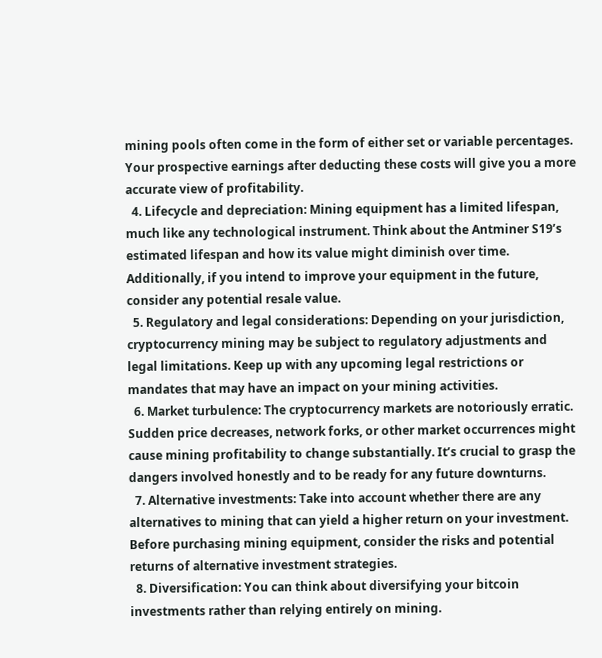mining pools often come in the form of either set or variable percentages. Your prospective earnings after deducting these costs will give you a more accurate view of profitability.
  4. Lifecycle and depreciation: Mining equipment has a limited lifespan, much like any technological instrument. Think about the Antminer S19’s estimated lifespan and how its value might diminish over time. Additionally, if you intend to improve your equipment in the future, consider any potential resale value.
  5. Regulatory and legal considerations: Depending on your jurisdiction, cryptocurrency mining may be subject to regulatory adjustments and legal limitations. Keep up with any upcoming legal restrictions or mandates that may have an impact on your mining activities.
  6. Market turbulence: The cryptocurrency markets are notoriously erratic. Sudden price decreases, network forks, or other market occurrences might cause mining profitability to change substantially. It’s crucial to grasp the dangers involved honestly and to be ready for any future downturns.
  7. Alternative investments: Take into account whether there are any alternatives to mining that can yield a higher return on your investment. Before purchasing mining equipment, consider the risks and potential returns of alternative investment strategies.
  8. Diversification: You can think about diversifying your bitcoin investments rather than relying entirely on mining.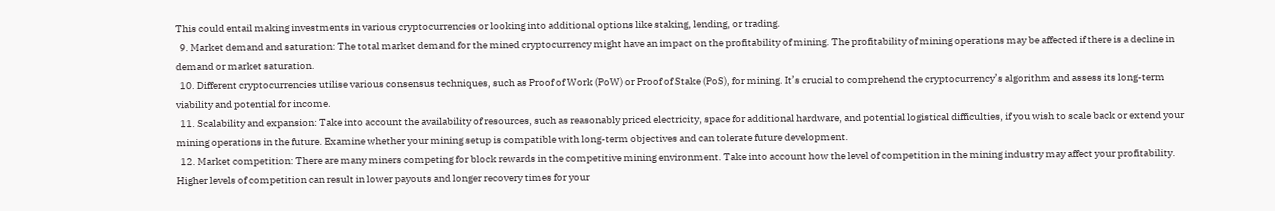This could entail making investments in various cryptocurrencies or looking into additional options like staking, lending, or trading.
  9. Market demand and saturation: The total market demand for the mined cryptocurrency might have an impact on the profitability of mining. The profitability of mining operations may be affected if there is a decline in demand or market saturation.
  10. Different cryptocurrencies utilise various consensus techniques, such as Proof of Work (PoW) or Proof of Stake (PoS), for mining. It’s crucial to comprehend the cryptocurrency’s algorithm and assess its long-term viability and potential for income.
  11. Scalability and expansion: Take into account the availability of resources, such as reasonably priced electricity, space for additional hardware, and potential logistical difficulties, if you wish to scale back or extend your mining operations in the future. Examine whether your mining setup is compatible with long-term objectives and can tolerate future development.
  12. Market competition: There are many miners competing for block rewards in the competitive mining environment. Take into account how the level of competition in the mining industry may affect your profitability. Higher levels of competition can result in lower payouts and longer recovery times for your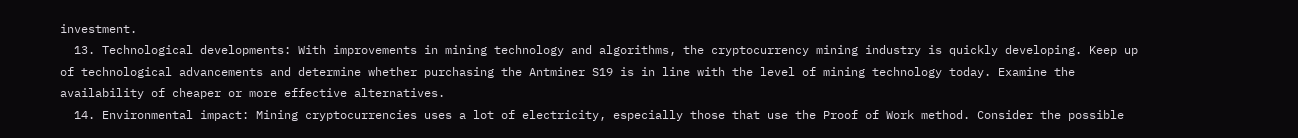investment.
  13. Technological developments: With improvements in mining technology and algorithms, the cryptocurrency mining industry is quickly developing. Keep up of technological advancements and determine whether purchasing the Antminer S19 is in line with the level of mining technology today. Examine the availability of cheaper or more effective alternatives.
  14. Environmental impact: Mining cryptocurrencies uses a lot of electricity, especially those that use the Proof of Work method. Consider the possible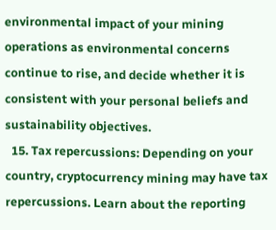environmental impact of your mining operations as environmental concerns continue to rise, and decide whether it is consistent with your personal beliefs and sustainability objectives.
  15. Tax repercussions: Depending on your country, cryptocurrency mining may have tax repercussions. Learn about the reporting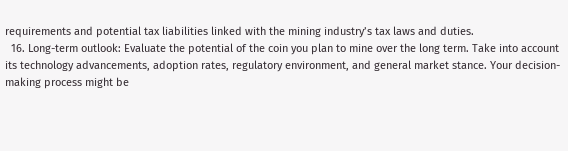requirements and potential tax liabilities linked with the mining industry’s tax laws and duties.
  16. Long-term outlook: Evaluate the potential of the coin you plan to mine over the long term. Take into account its technology advancements, adoption rates, regulatory environment, and general market stance. Your decision-making process might be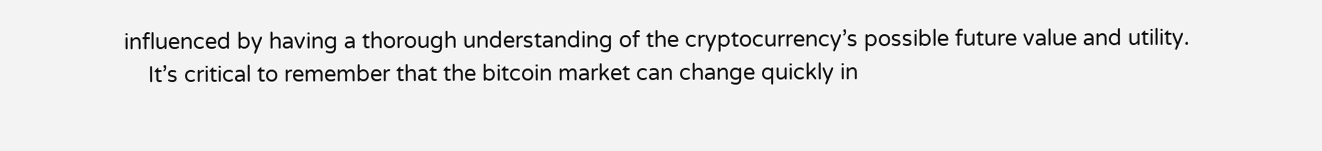influenced by having a thorough understanding of the cryptocurrency’s possible future value and utility.
    It’s critical to remember that the bitcoin market can change quickly in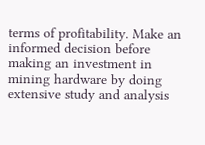terms of profitability. Make an informed decision before making an investment in mining hardware by doing extensive study and analysis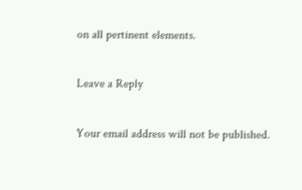on all pertinent elements.

Leave a Reply

Your email address will not be published.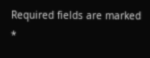Required fields are marked *